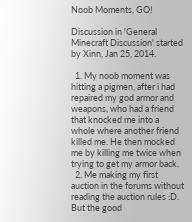Noob Moments, GO!

Discussion in 'General Minecraft Discussion' started by Xinn, Jan 25, 2014.

  1. My noob moment was hitting a pigmen, after i had repaired my god armor and weapons, who had a friend that knocked me into a whole where another friend killed me. He then mocked me by killing me twice when trying to get my armor back.
  2. Me making my first auction in the forums without reading the auction rules :D. But the good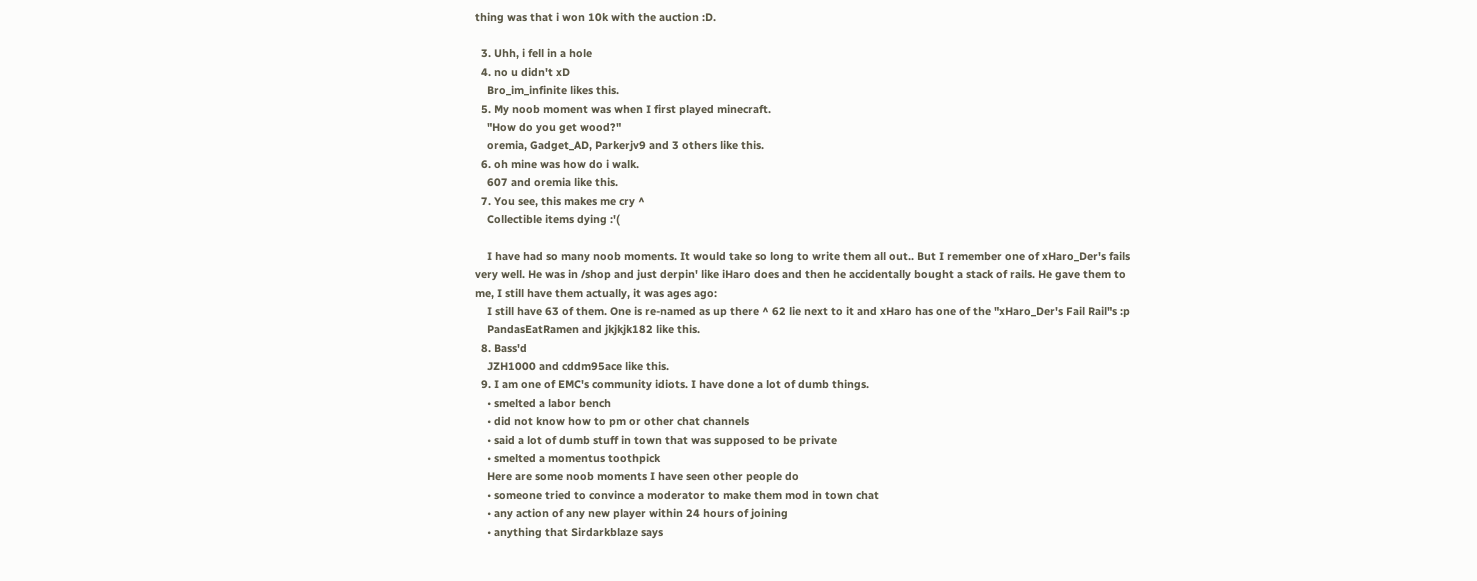thing was that i won 10k with the auction :D.

  3. Uhh, i fell in a hole
  4. no u didn't xD
    Bro_im_infinite likes this.
  5. My noob moment was when I first played minecraft.
    "How do you get wood?"
    oremia, Gadget_AD, Parkerjv9 and 3 others like this.
  6. oh mine was how do i walk.
    607 and oremia like this.
  7. You see, this makes me cry ^
    Collectible items dying :'(

    I have had so many noob moments. It would take so long to write them all out.. But I remember one of xHaro_Der's fails very well. He was in /shop and just derpin' like iHaro does and then he accidentally bought a stack of rails. He gave them to me, I still have them actually, it was ages ago:
    I still have 63 of them. One is re-named as up there ^ 62 lie next to it and xHaro has one of the "xHaro_Der's Fail Rail"s :p
    PandasEatRamen and jkjkjk182 like this.
  8. Bass'd
    JZH1000 and cddm95ace like this.
  9. I am one of EMC's community idiots. I have done a lot of dumb things.
    • smelted a labor bench
    • did not know how to pm or other chat channels
    • said a lot of dumb stuff in town that was supposed to be private
    • smelted a momentus toothpick
    Here are some noob moments I have seen other people do
    • someone tried to convince a moderator to make them mod in town chat
    • any action of any new player within 24 hours of joining
    • anything that Sirdarkblaze says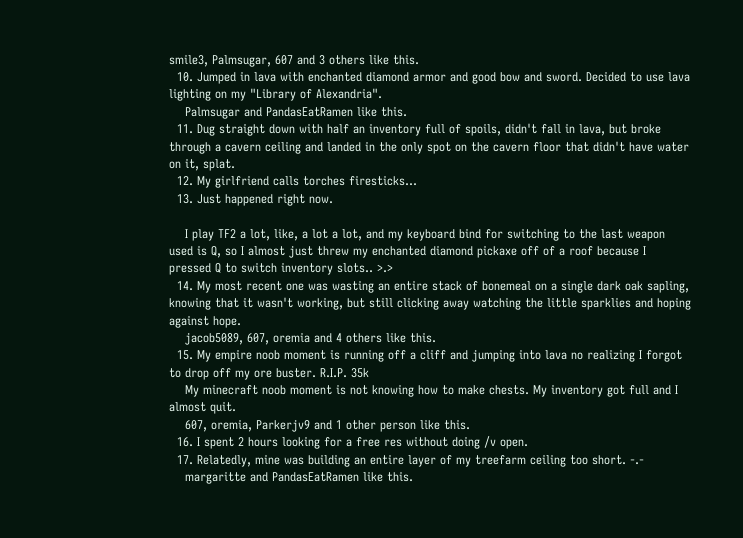smile3, Palmsugar, 607 and 3 others like this.
  10. Jumped in lava with enchanted diamond armor and good bow and sword. Decided to use lava lighting on my "Library of Alexandria".
    Palmsugar and PandasEatRamen like this.
  11. Dug straight down with half an inventory full of spoils, didn't fall in lava, but broke through a cavern ceiling and landed in the only spot on the cavern floor that didn't have water on it, splat.
  12. My girlfriend calls torches firesticks...
  13. Just happened right now.

    I play TF2 a lot, like, a lot a lot, and my keyboard bind for switching to the last weapon used is Q, so I almost just threw my enchanted diamond pickaxe off of a roof because I pressed Q to switch inventory slots.. >.>
  14. My most recent one was wasting an entire stack of bonemeal on a single dark oak sapling, knowing that it wasn't working, but still clicking away watching the little sparklies and hoping against hope.
    jacob5089, 607, oremia and 4 others like this.
  15. My empire noob moment is running off a cliff and jumping into lava no realizing I forgot to drop off my ore buster. R.I.P. 35k
    My minecraft noob moment is not knowing how to make chests. My inventory got full and I almost quit.
    607, oremia, Parkerjv9 and 1 other person like this.
  16. I spent 2 hours looking for a free res without doing /v open.
  17. Relatedly, mine was building an entire layer of my treefarm ceiling too short. -.-
    margaritte and PandasEatRamen like this.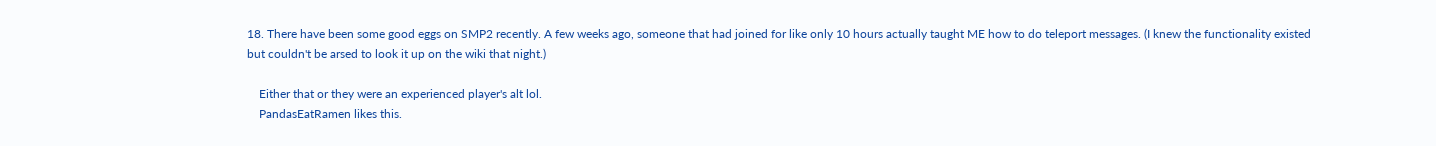18. There have been some good eggs on SMP2 recently. A few weeks ago, someone that had joined for like only 10 hours actually taught ME how to do teleport messages. (I knew the functionality existed but couldn't be arsed to look it up on the wiki that night.)

    Either that or they were an experienced player's alt lol.
    PandasEatRamen likes this.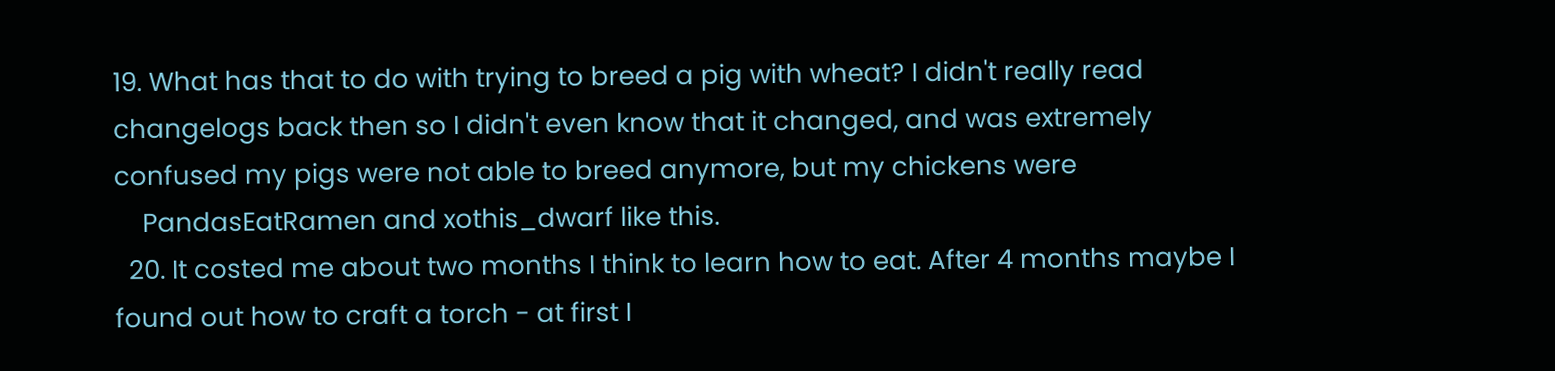19. What has that to do with trying to breed a pig with wheat? I didn't really read changelogs back then so I didn't even know that it changed, and was extremely confused my pigs were not able to breed anymore, but my chickens were
    PandasEatRamen and xothis_dwarf like this.
  20. It costed me about two months I think to learn how to eat. After 4 months maybe I found out how to craft a torch - at first I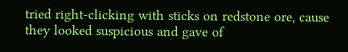tried right-clicking with sticks on redstone ore, cause they looked suspicious and gave of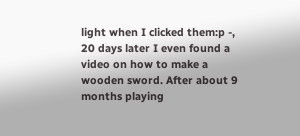light when I clicked them:p -, 20 days later I even found a video on how to make a wooden sword. After about 9 months playing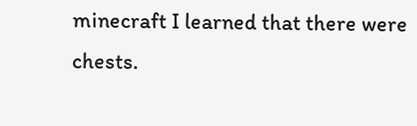minecraft I learned that there were chests.